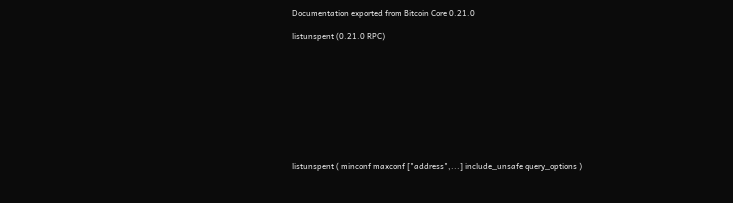Documentation exported from Bitcoin Core 0.21.0

listunspent (0.21.0 RPC)










listunspent ( minconf maxconf ["address",...] include_unsafe query_options )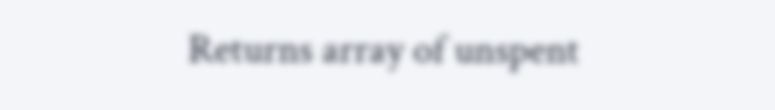Returns array of unspent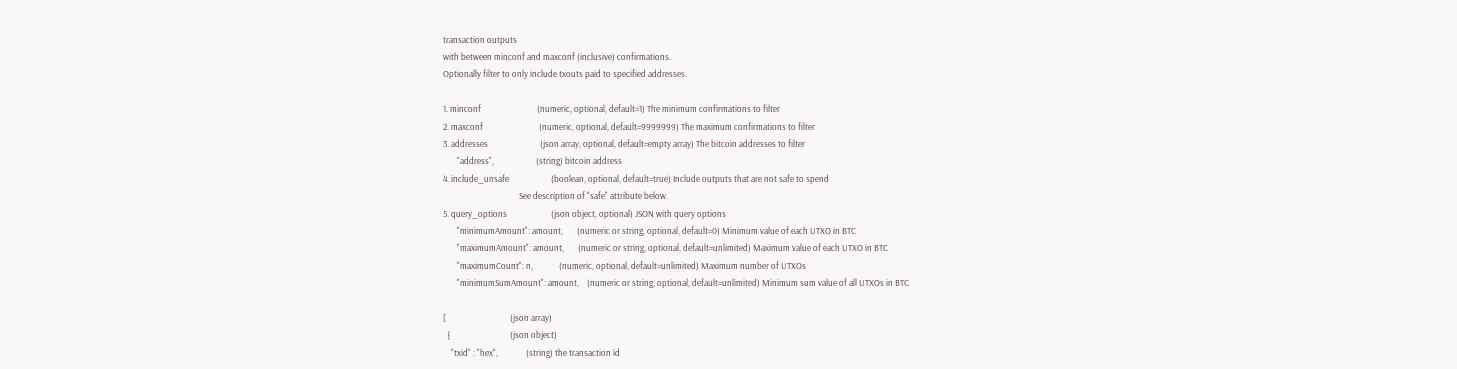transaction outputs
with between minconf and maxconf (inclusive) confirmations.
Optionally filter to only include txouts paid to specified addresses.

1. minconf                            (numeric, optional, default=1) The minimum confirmations to filter
2. maxconf                            (numeric, optional, default=9999999) The maximum confirmations to filter
3. addresses                          (json array, optional, default=empty array) The bitcoin addresses to filter
       "address",                     (string) bitcoin address
4. include_unsafe                     (boolean, optional, default=true) Include outputs that are not safe to spend
                                      See description of "safe" attribute below.
5. query_options                      (json object, optional) JSON with query options
       "minimumAmount": amount,       (numeric or string, optional, default=0) Minimum value of each UTXO in BTC
       "maximumAmount": amount,       (numeric or string, optional, default=unlimited) Maximum value of each UTXO in BTC
       "maximumCount": n,             (numeric, optional, default=unlimited) Maximum number of UTXOs
       "minimumSumAmount": amount,    (numeric or string, optional, default=unlimited) Minimum sum value of all UTXOs in BTC

[                                (json array)
  {                              (json object)
    "txid" : "hex",              (string) the transaction id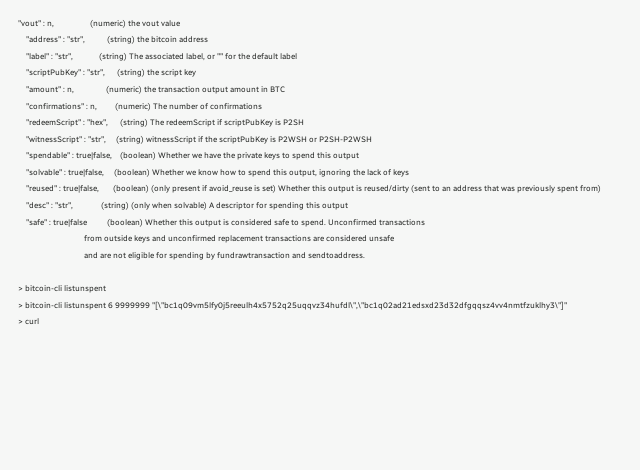"vout" : n,                  (numeric) the vout value
    "address" : "str",           (string) the bitcoin address
    "label" : "str",             (string) The associated label, or "" for the default label
    "scriptPubKey" : "str",      (string) the script key
    "amount" : n,                (numeric) the transaction output amount in BTC
    "confirmations" : n,         (numeric) The number of confirmations
    "redeemScript" : "hex",      (string) The redeemScript if scriptPubKey is P2SH
    "witnessScript" : "str",     (string) witnessScript if the scriptPubKey is P2WSH or P2SH-P2WSH
    "spendable" : true|false,    (boolean) Whether we have the private keys to spend this output
    "solvable" : true|false,     (boolean) Whether we know how to spend this output, ignoring the lack of keys
    "reused" : true|false,       (boolean) (only present if avoid_reuse is set) Whether this output is reused/dirty (sent to an address that was previously spent from)
    "desc" : "str",              (string) (only when solvable) A descriptor for spending this output
    "safe" : true|false          (boolean) Whether this output is considered safe to spend. Unconfirmed transactions
                                 from outside keys and unconfirmed replacement transactions are considered unsafe
                                 and are not eligible for spending by fundrawtransaction and sendtoaddress.

> bitcoin-cli listunspent
> bitcoin-cli listunspent 6 9999999 "[\"bc1q09vm5lfy0j5reeulh4x5752q25uqqvz34hufdl\",\"bc1q02ad21edsxd23d32dfgqqsz4vv4nmtfzuklhy3\"]"
> curl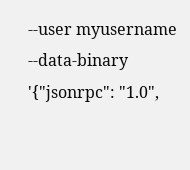--user myusername --data-binary '{"jsonrpc": "1.0",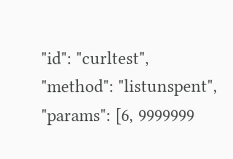"id": "curltest", "method": "listunspent", "params": [6, 9999999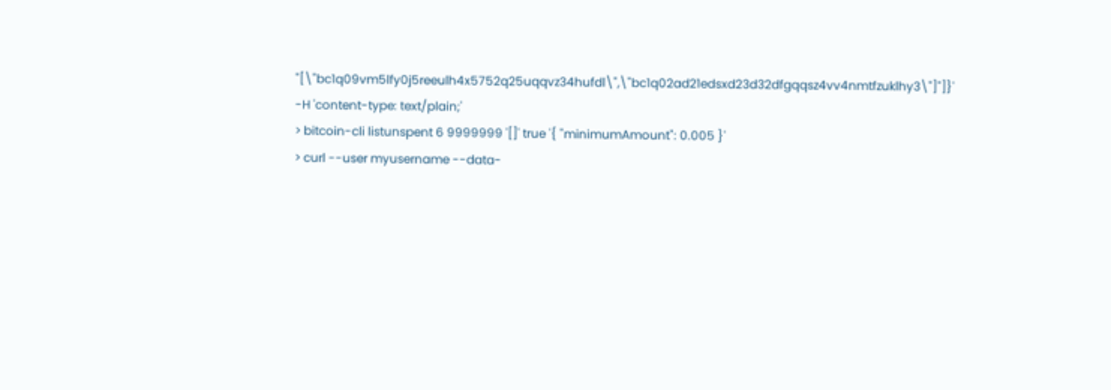"[\"bc1q09vm5lfy0j5reeulh4x5752q25uqqvz34hufdl\",\"bc1q02ad21edsxd23d32dfgqqsz4vv4nmtfzuklhy3\"]"]}' -H 'content-type: text/plain;'
> bitcoin-cli listunspent 6 9999999 '[]' true '{ "minimumAmount": 0.005 }'
> curl --user myusername --data-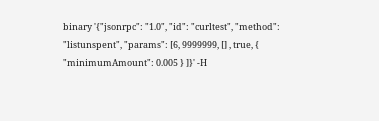binary '{"jsonrpc": "1.0", "id": "curltest", "method": "listunspent", "params": [6, 9999999, [] , true, { "minimumAmount": 0.005 } ]}' -H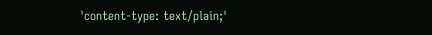'content-type: text/plain;'